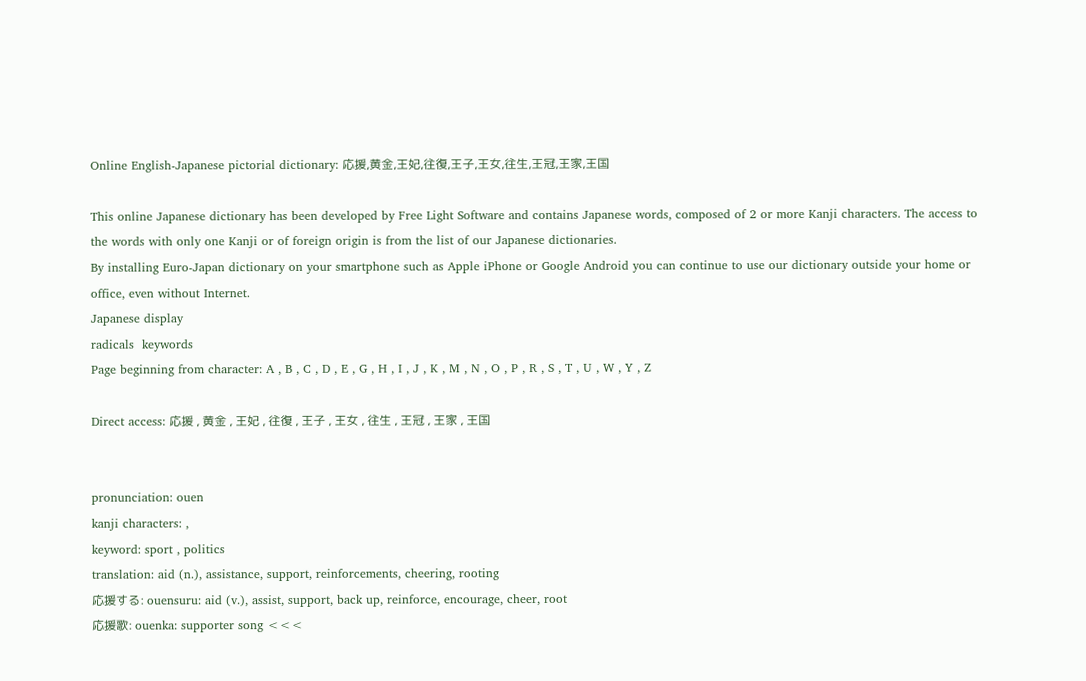Online English-Japanese pictorial dictionary: 応援,黄金,王妃,往復,王子,王女,往生,王冠,王家,王国

This online Japanese dictionary has been developed by Free Light Software and contains Japanese words, composed of 2 or more Kanji characters. The access to the words with only one Kanji or of foreign origin is from the list of our Japanese dictionaries.
By installing Euro-Japan dictionary on your smartphone such as Apple iPhone or Google Android you can continue to use our dictionary outside your home or office, even without Internet.
Japanese display
radicals  keywords
Page beginning from character: A , B , C , D , E , G , H , I , J , K , M , N , O , P , R , S , T , U , W , Y , Z

Direct access: 応援 , 黄金 , 王妃 , 往復 , 王子 , 王女 , 往生 , 王冠 , 王家 , 王国


pronunciation: ouen
kanji characters: ,
keyword: sport , politics
translation: aid (n.), assistance, support, reinforcements, cheering, rooting
応援する: ouensuru: aid (v.), assist, support, back up, reinforce, encourage, cheer, root
応援歌: ouenka: supporter song <<<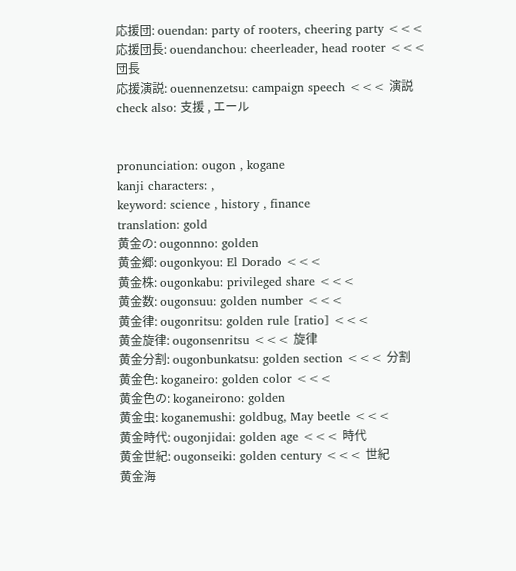応援団: ouendan: party of rooters, cheering party <<<
応援団長: ouendanchou: cheerleader, head rooter <<< 団長
応援演説: ouennenzetsu: campaign speech <<< 演説
check also: 支援 , エール


pronunciation: ougon , kogane
kanji characters: ,
keyword: science , history , finance
translation: gold
黄金の: ougonnno: golden
黄金郷: ougonkyou: El Dorado <<<
黄金株: ougonkabu: privileged share <<<
黄金数: ougonsuu: golden number <<<
黄金律: ougonritsu: golden rule [ratio] <<<
黄金旋律: ougonsenritsu <<< 旋律
黄金分割: ougonbunkatsu: golden section <<< 分割
黄金色: koganeiro: golden color <<<
黄金色の: koganeirono: golden
黄金虫: koganemushi: goldbug, May beetle <<<
黄金時代: ougonjidai: golden age <<< 時代
黄金世紀: ougonseiki: golden century <<< 世紀
黄金海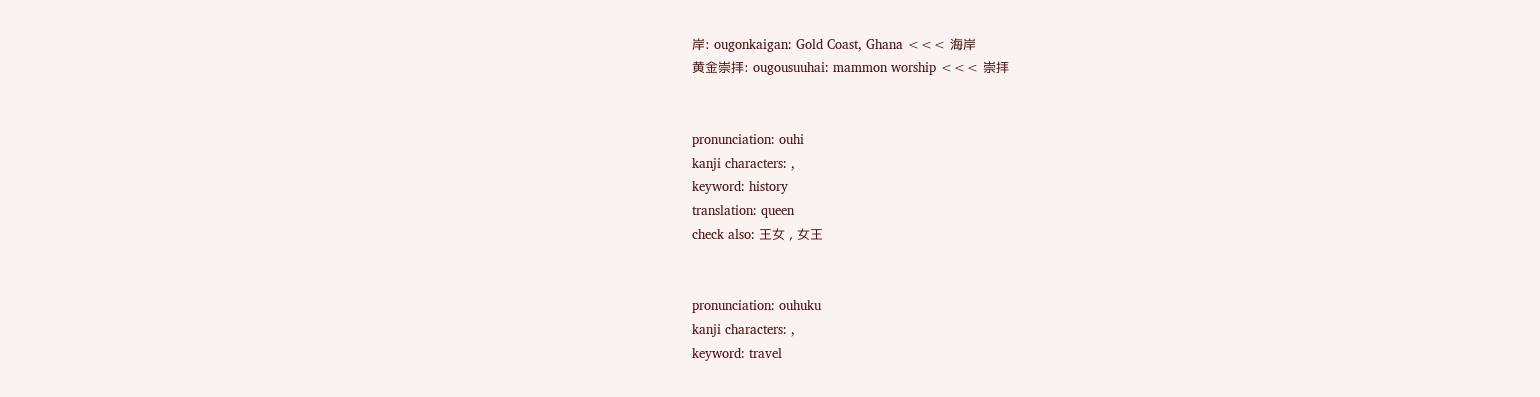岸: ougonkaigan: Gold Coast, Ghana <<< 海岸
黄金崇拝: ougousuuhai: mammon worship <<< 崇拝


pronunciation: ouhi
kanji characters: ,
keyword: history
translation: queen
check also: 王女 , 女王


pronunciation: ouhuku
kanji characters: ,
keyword: travel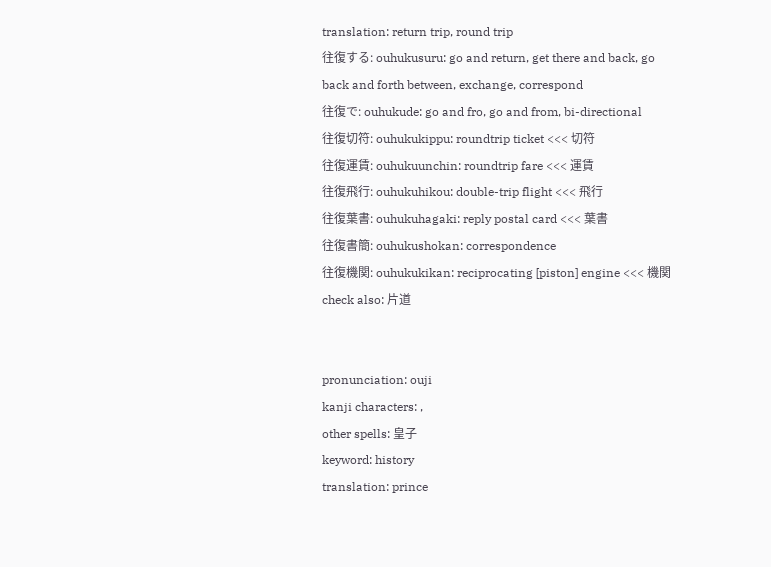translation: return trip, round trip
往復する: ouhukusuru: go and return, get there and back, go back and forth between, exchange, correspond
往復で: ouhukude: go and fro, go and from, bi-directional
往復切符: ouhukukippu: roundtrip ticket <<< 切符
往復運賃: ouhukuunchin: roundtrip fare <<< 運賃
往復飛行: ouhukuhikou: double-trip flight <<< 飛行
往復葉書: ouhukuhagaki: reply postal card <<< 葉書
往復書簡: ouhukushokan: correspondence
往復機関: ouhukukikan: reciprocating [piston] engine <<< 機関
check also: 片道


pronunciation: ouji
kanji characters: ,
other spells: 皇子
keyword: history
translation: prince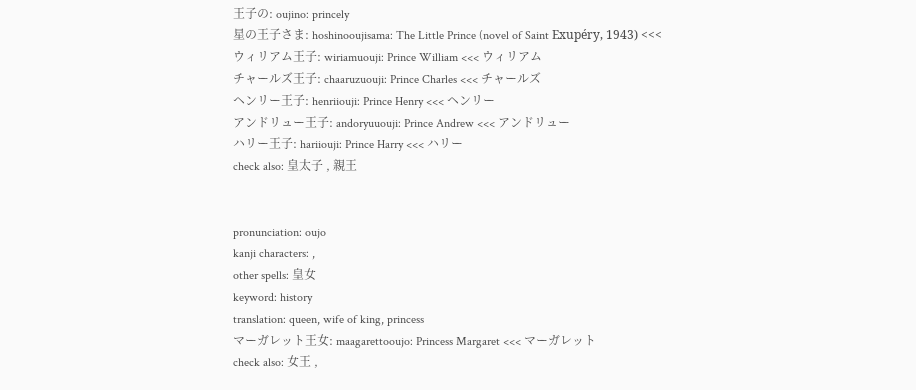王子の: oujino: princely
星の王子さま: hoshinooujisama: The Little Prince (novel of Saint Exupéry, 1943) <<<
ウィリアム王子: wiriamuouji: Prince William <<< ウィリアム
チャールズ王子: chaaruzuouji: Prince Charles <<< チャールズ
ヘンリー王子: henriiouji: Prince Henry <<< ヘンリー
アンドリュー王子: andoryuuouji: Prince Andrew <<< アンドリュー
ハリー王子: hariiouji: Prince Harry <<< ハリー
check also: 皇太子 , 親王


pronunciation: oujo
kanji characters: ,
other spells: 皇女
keyword: history
translation: queen, wife of king, princess
マーガレット王女: maagarettooujo: Princess Margaret <<< マーガレット
check also: 女王 ,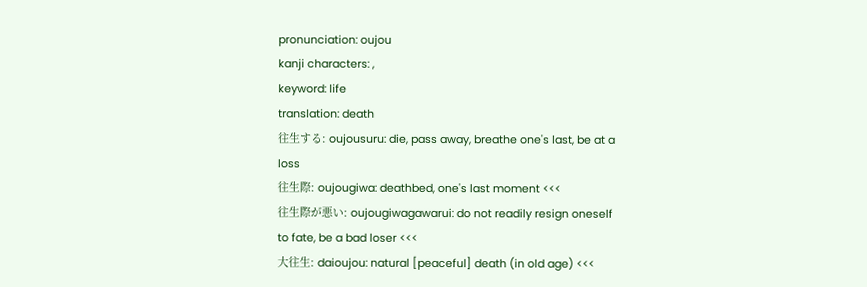pronunciation: oujou
kanji characters: ,
keyword: life
translation: death
往生する: oujousuru: die, pass away, breathe one's last, be at a loss
往生際: oujougiwa: deathbed, one's last moment <<<
往生際が悪い: oujougiwagawarui: do not readily resign oneself to fate, be a bad loser <<<
大往生: daioujou: natural [peaceful] death (in old age) <<<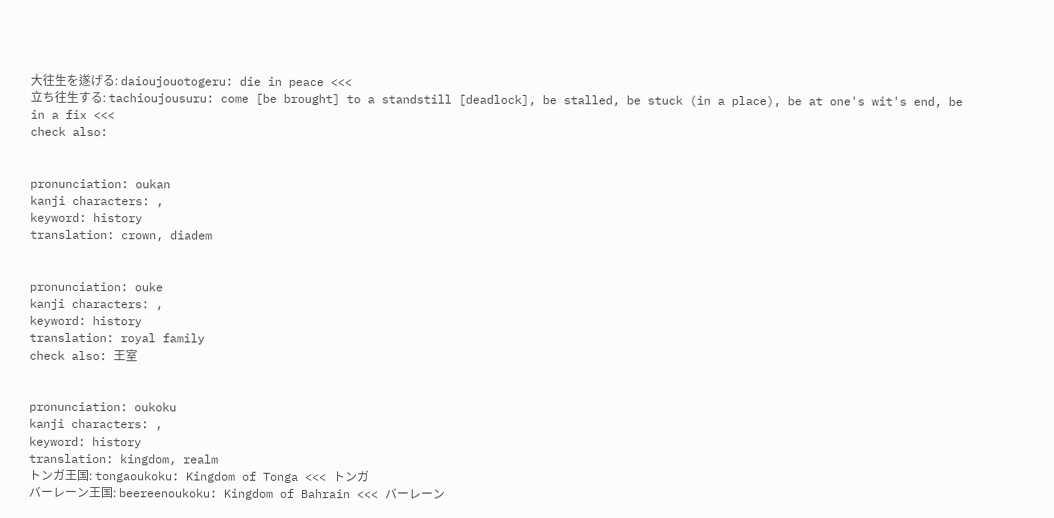大往生を遂げる: daioujouotogeru: die in peace <<<
立ち往生する: tachioujousuru: come [be brought] to a standstill [deadlock], be stalled, be stuck (in a place), be at one's wit's end, be in a fix <<<
check also:


pronunciation: oukan
kanji characters: ,
keyword: history
translation: crown, diadem


pronunciation: ouke
kanji characters: ,
keyword: history
translation: royal family
check also: 王室


pronunciation: oukoku
kanji characters: ,
keyword: history
translation: kingdom, realm
トンガ王国: tongaoukoku: Kingdom of Tonga <<< トンガ
バーレーン王国: beereenoukoku: Kingdom of Bahrain <<< バーレーン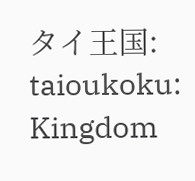タイ王国: taioukoku: Kingdom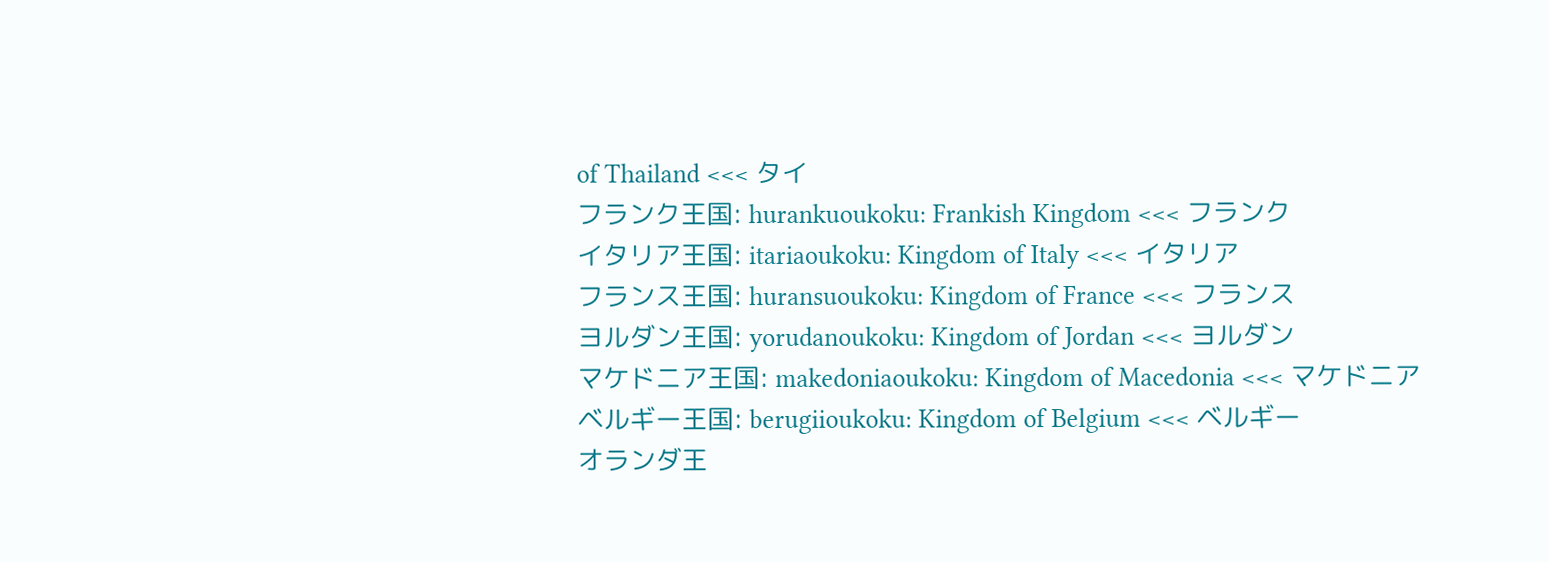of Thailand <<< タイ
フランク王国: hurankuoukoku: Frankish Kingdom <<< フランク
イタリア王国: itariaoukoku: Kingdom of Italy <<< イタリア
フランス王国: huransuoukoku: Kingdom of France <<< フランス
ヨルダン王国: yorudanoukoku: Kingdom of Jordan <<< ヨルダン
マケドニア王国: makedoniaoukoku: Kingdom of Macedonia <<< マケドニア
ベルギー王国: berugiioukoku: Kingdom of Belgium <<< ベルギー
オランダ王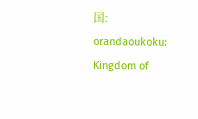国: orandaoukoku: Kingdom of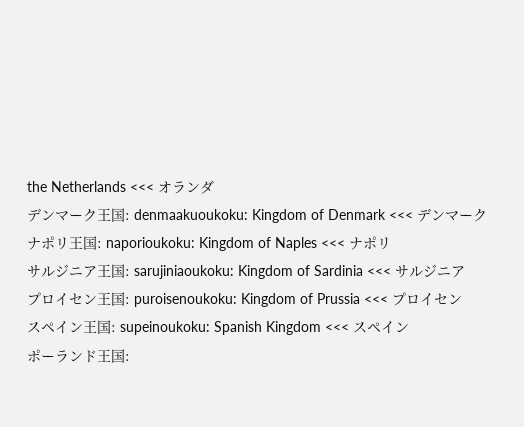the Netherlands <<< オランダ
デンマーク王国: denmaakuoukoku: Kingdom of Denmark <<< デンマーク
ナポリ王国: naporioukoku: Kingdom of Naples <<< ナポリ
サルジニア王国: sarujiniaoukoku: Kingdom of Sardinia <<< サルジニア
プロイセン王国: puroisenoukoku: Kingdom of Prussia <<< プロイセン
スペイン王国: supeinoukoku: Spanish Kingdom <<< スペイン
ポーランド王国: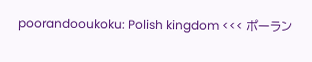poorandooukoku: Polish kingdom <<< ポーラン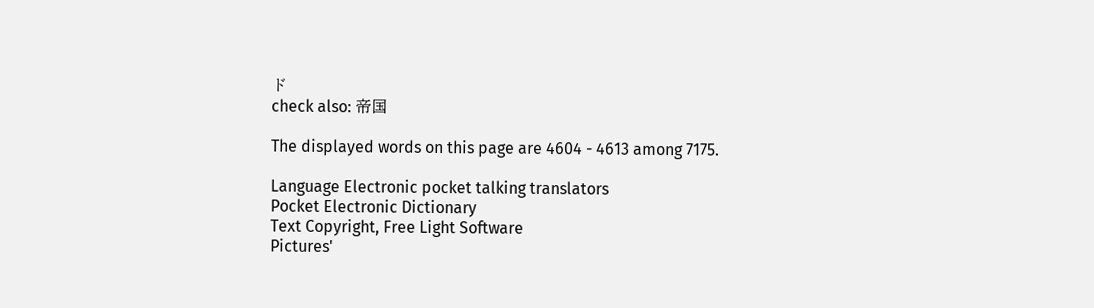ド
check also: 帝国

The displayed words on this page are 4604 - 4613 among 7175.

Language Electronic pocket talking translators
Pocket Electronic Dictionary
Text Copyright, Free Light Software
Pictures'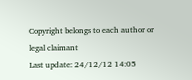Copyright belongs to each author or legal claimant
Last update: 24/12/12 14:05